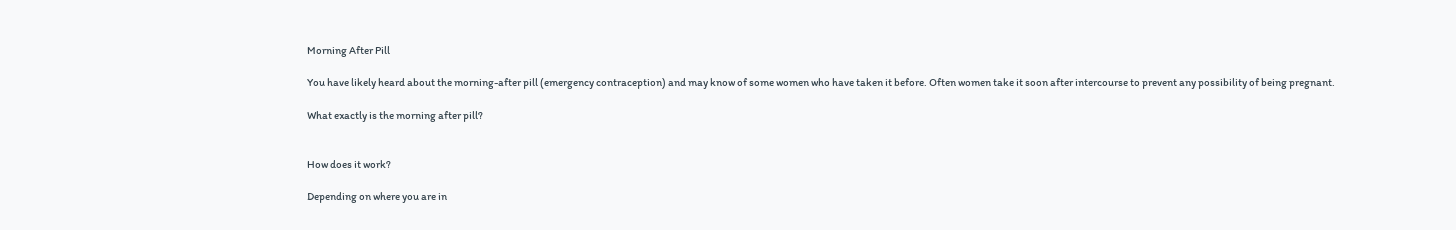Morning After Pill

You have likely heard about the morning-after pill (emergency contraception) and may know of some women who have taken it before. Often women take it soon after intercourse to prevent any possibility of being pregnant.

What exactly is the morning after pill?


How does it work?

Depending on where you are in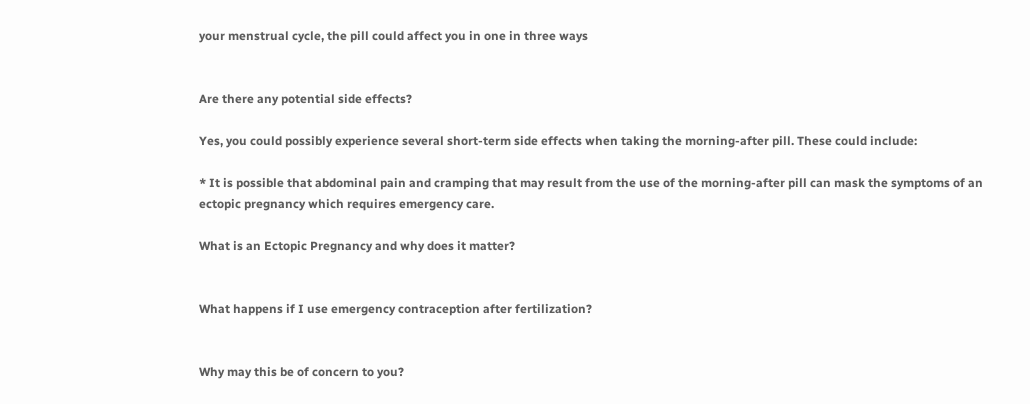your menstrual cycle, the pill could affect you in one in three ways


Are there any potential side effects?

Yes, you could possibly experience several short-term side effects when taking the morning-after pill. These could include:

* It is possible that abdominal pain and cramping that may result from the use of the morning-after pill can mask the symptoms of an ectopic pregnancy which requires emergency care.

What is an Ectopic Pregnancy and why does it matter?


What happens if I use emergency contraception after fertilization?


Why may this be of concern to you?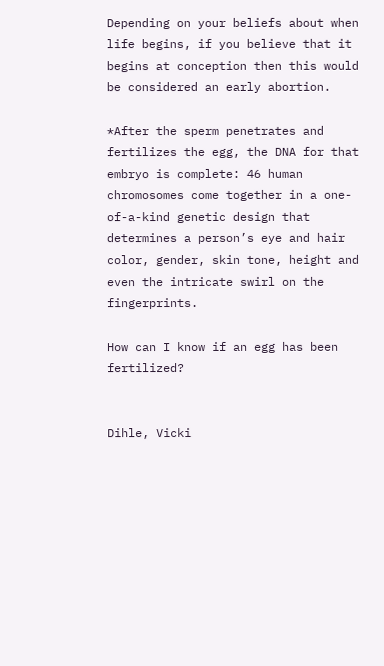Depending on your beliefs about when life begins, if you believe that it begins at conception then this would be considered an early abortion.

*After the sperm penetrates and fertilizes the egg, the DNA for that embryo is complete: 46 human chromosomes come together in a one-of-a-kind genetic design that determines a person’s eye and hair color, gender, skin tone, height and even the intricate swirl on the fingerprints.

How can I know if an egg has been fertilized?


Dihle, Vicki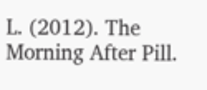L. (2012). The Morning After Pill.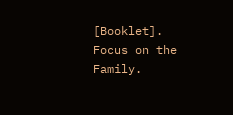[Booklet]. Focus on the Family.